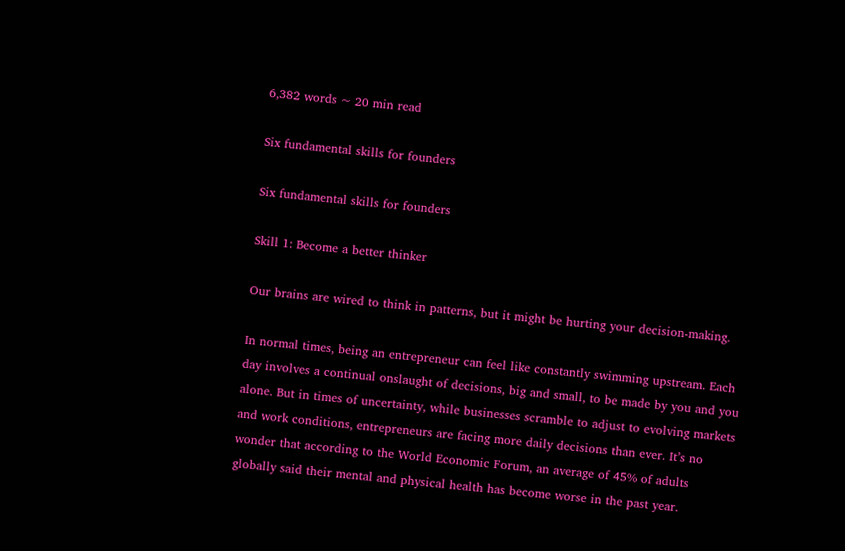6,382 words ~ 20 min read

Six fundamental skills for founders

Six fundamental skills for founders

Skill 1: Become a better thinker

Our brains are wired to think in patterns, but it might be hurting your decision-making.

In normal times, being an entrepreneur can feel like constantly swimming upstream. Each day involves a continual onslaught of decisions, big and small, to be made by you and you alone. But in times of uncertainty, while businesses scramble to adjust to evolving markets and work conditions, entrepreneurs are facing more daily decisions than ever. It’s no wonder that according to the World Economic Forum, an average of 45% of adults globally said their mental and physical health has become worse in the past year.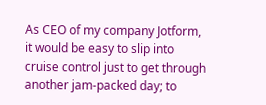As CEO of my company Jotform, it would be easy to slip into cruise control just to get through another jam-packed day; to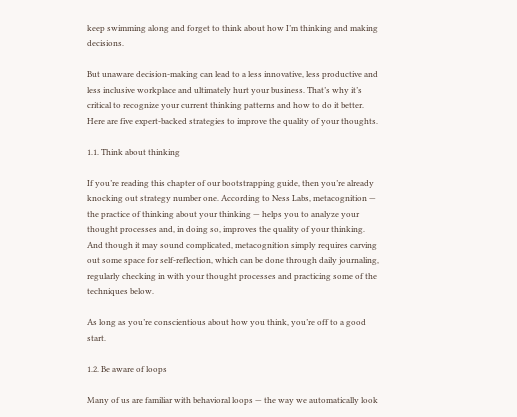keep swimming along and forget to think about how I’m thinking and making decisions.

But unaware decision-making can lead to a less innovative, less productive and less inclusive workplace and ultimately hurt your business. That’s why it’s critical to recognize your current thinking patterns and how to do it better. Here are five expert-backed strategies to improve the quality of your thoughts.

1.1. Think about thinking

If you’re reading this chapter of our bootstrapping guide, then you’re already knocking out strategy number one. According to Ness Labs, metacognition — the practice of thinking about your thinking — helps you to analyze your thought processes and, in doing so, improves the quality of your thinking. And though it may sound complicated, metacognition simply requires carving out some space for self-reflection, which can be done through daily journaling, regularly checking in with your thought processes and practicing some of the techniques below.

As long as you’re conscientious about how you think, you’re off to a good start.

1.2. Be aware of loops

Many of us are familiar with behavioral loops — the way we automatically look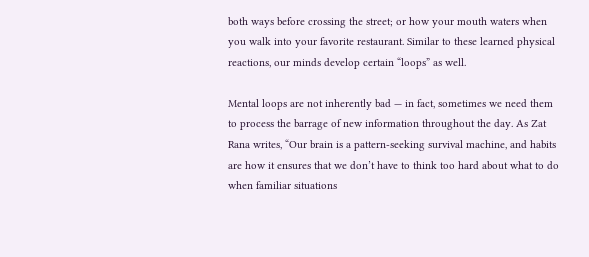both ways before crossing the street; or how your mouth waters when you walk into your favorite restaurant. Similar to these learned physical reactions, our minds develop certain “loops” as well.

Mental loops are not inherently bad — in fact, sometimes we need them to process the barrage of new information throughout the day. As Zat Rana writes, “Our brain is a pattern-seeking survival machine, and habits are how it ensures that we don’t have to think too hard about what to do when familiar situations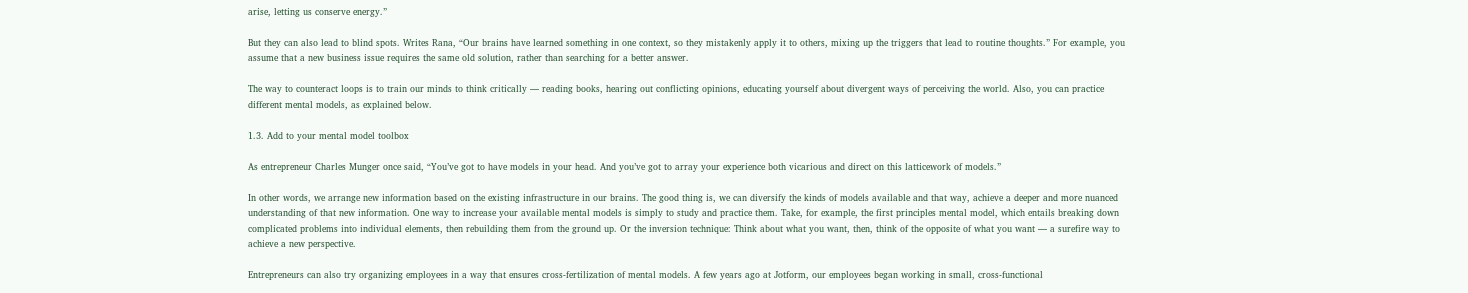arise, letting us conserve energy.”

But they can also lead to blind spots. Writes Rana, “Our brains have learned something in one context, so they mistakenly apply it to others, mixing up the triggers that lead to routine thoughts.” For example, you assume that a new business issue requires the same old solution, rather than searching for a better answer.

The way to counteract loops is to train our minds to think critically — reading books, hearing out conflicting opinions, educating yourself about divergent ways of perceiving the world. Also, you can practice different mental models, as explained below.

1.3. Add to your mental model toolbox

As entrepreneur Charles Munger once said, “You’ve got to have models in your head. And you’ve got to array your experience both vicarious and direct on this latticework of models.”

In other words, we arrange new information based on the existing infrastructure in our brains. The good thing is, we can diversify the kinds of models available and that way, achieve a deeper and more nuanced understanding of that new information. One way to increase your available mental models is simply to study and practice them. Take, for example, the first principles mental model, which entails breaking down complicated problems into individual elements, then rebuilding them from the ground up. Or the inversion technique: Think about what you want, then, think of the opposite of what you want — a surefire way to achieve a new perspective.

Entrepreneurs can also try organizing employees in a way that ensures cross-fertilization of mental models. A few years ago at Jotform, our employees began working in small, cross-functional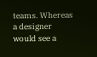teams. Whereas a designer would see a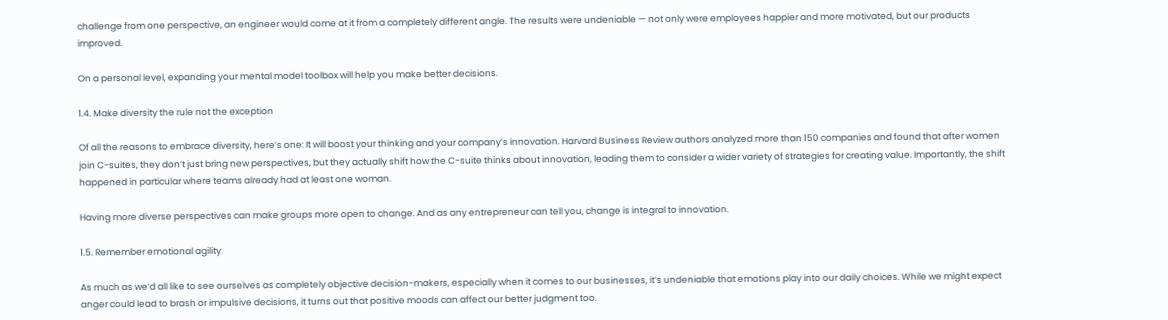challenge from one perspective, an engineer would come at it from a completely different angle. The results were undeniable — not only were employees happier and more motivated, but our products improved.

On a personal level, expanding your mental model toolbox will help you make better decisions.

1.4. Make diversity the rule not the exception

Of all the reasons to embrace diversity, here’s one: It will boost your thinking and your company’s innovation. Harvard Business Review authors analyzed more than 150 companies and found that after women join C-suites, they don’t just bring new perspectives, but they actually shift how the C-suite thinks about innovation, leading them to consider a wider variety of strategies for creating value. Importantly, the shift happened in particular where teams already had at least one woman.

Having more diverse perspectives can make groups more open to change. And as any entrepreneur can tell you, change is integral to innovation.

1.5. Remember emotional agility

As much as we’d all like to see ourselves as completely objective decision-makers, especially when it comes to our businesses, it’s undeniable that emotions play into our daily choices. While we might expect anger could lead to brash or impulsive decisions, it turns out that positive moods can affect our better judgment too.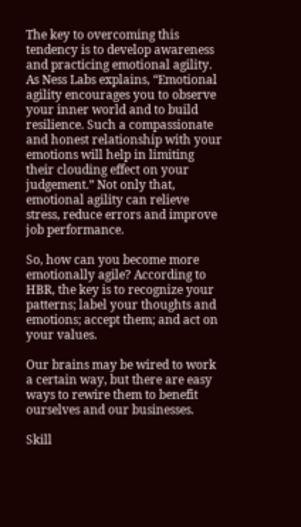The key to overcoming this tendency is to develop awareness and practicing emotional agility. As Ness Labs explains, “Emotional agility encourages you to observe your inner world and to build resilience. Such a compassionate and honest relationship with your emotions will help in limiting their clouding effect on your judgement.” Not only that, emotional agility can relieve stress, reduce errors and improve job performance.

So, how can you become more emotionally agile? According to HBR, the key is to recognize your patterns; label your thoughts and emotions; accept them; and act on your values.

Our brains may be wired to work a certain way, but there are easy ways to rewire them to benefit ourselves and our businesses.

Skill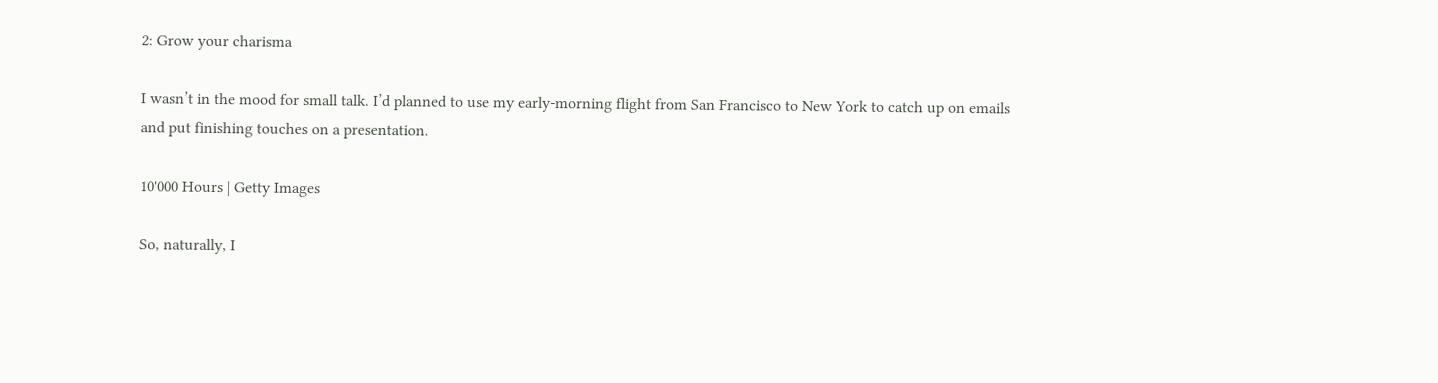2: Grow your charisma

I wasn’t in the mood for small talk. I’d planned to use my early-morning flight from San Francisco to New York to catch up on emails and put finishing touches on a presentation.

10'000 Hours | Getty Images

So, naturally, I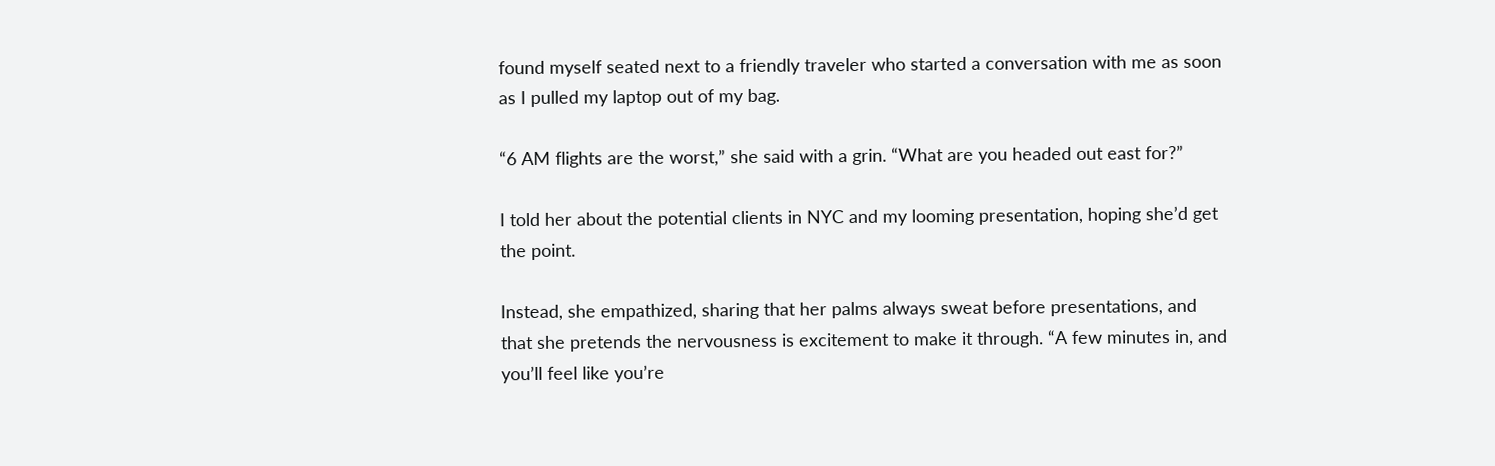found myself seated next to a friendly traveler who started a conversation with me as soon as I pulled my laptop out of my bag.

“6 AM flights are the worst,” she said with a grin. “What are you headed out east for?”

I told her about the potential clients in NYC and my looming presentation, hoping she’d get the point.

Instead, she empathized, sharing that her palms always sweat before presentations, and that she pretends the nervousness is excitement to make it through. “A few minutes in, and you’ll feel like you’re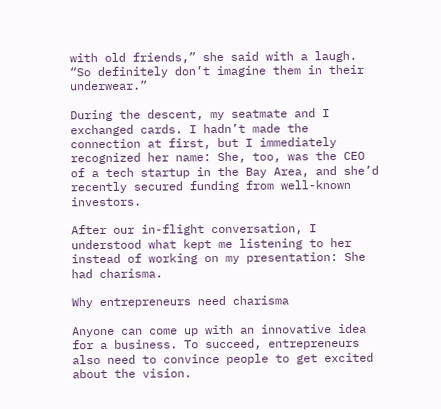with old friends,” she said with a laugh. “So definitely don’t imagine them in their underwear.”

During the descent, my seatmate and I exchanged cards. I hadn’t made the connection at first, but I immediately recognized her name: She, too, was the CEO of a tech startup in the Bay Area, and she’d recently secured funding from well-known investors.

After our in-flight conversation, I understood what kept me listening to her instead of working on my presentation: She had charisma.

Why entrepreneurs need charisma

Anyone can come up with an innovative idea for a business. To succeed, entrepreneurs also need to convince people to get excited about the vision.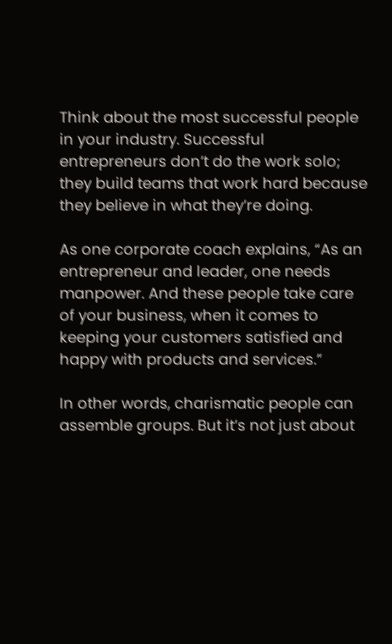Think about the most successful people in your industry. Successful entrepreneurs don’t do the work solo; they build teams that work hard because they believe in what they’re doing.

As one corporate coach explains, “As an entrepreneur and leader, one needs manpower. And these people take care of your business, when it comes to keeping your customers satisfied and happy with products and services.”

In other words, charismatic people can assemble groups. But it’s not just about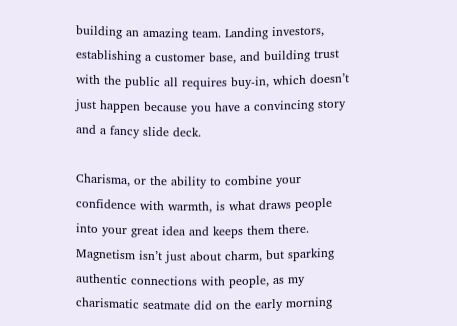building an amazing team. Landing investors, establishing a customer base, and building trust with the public all requires buy-in, which doesn’t just happen because you have a convincing story and a fancy slide deck.

Charisma, or the ability to combine your confidence with warmth, is what draws people into your great idea and keeps them there. Magnetism isn’t just about charm, but sparking authentic connections with people, as my charismatic seatmate did on the early morning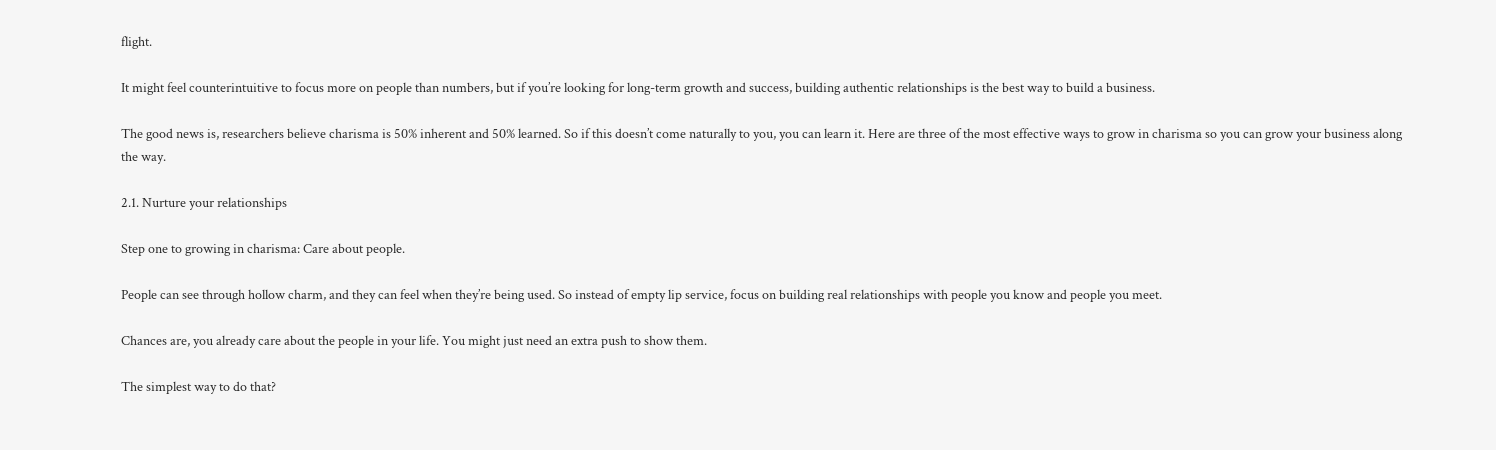flight.

It might feel counterintuitive to focus more on people than numbers, but if you’re looking for long-term growth and success, building authentic relationships is the best way to build a business.

The good news is, researchers believe charisma is 50% inherent and 50% learned. So if this doesn’t come naturally to you, you can learn it. Here are three of the most effective ways to grow in charisma so you can grow your business along the way.

2.1. Nurture your relationships

Step one to growing in charisma: Care about people.

People can see through hollow charm, and they can feel when they’re being used. So instead of empty lip service, focus on building real relationships with people you know and people you meet.

Chances are, you already care about the people in your life. You might just need an extra push to show them.

The simplest way to do that?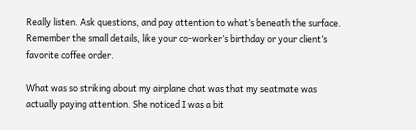Really listen. Ask questions, and pay attention to what’s beneath the surface. Remember the small details, like your co-worker’s birthday or your client’s favorite coffee order.

What was so striking about my airplane chat was that my seatmate was actually paying attention. She noticed I was a bit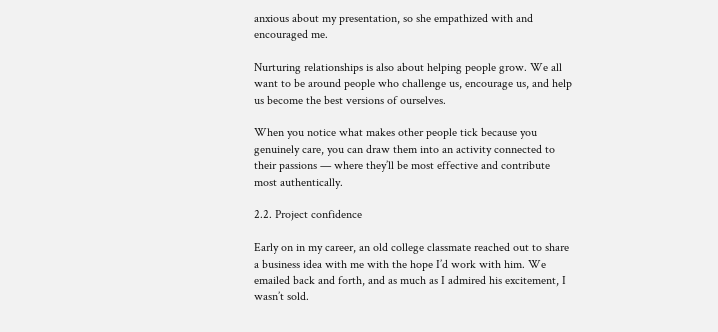anxious about my presentation, so she empathized with and encouraged me.

Nurturing relationships is also about helping people grow. We all want to be around people who challenge us, encourage us, and help us become the best versions of ourselves.

When you notice what makes other people tick because you genuinely care, you can draw them into an activity connected to their passions — where they’ll be most effective and contribute most authentically.

2.2. Project confidence

Early on in my career, an old college classmate reached out to share a business idea with me with the hope I’d work with him. We emailed back and forth, and as much as I admired his excitement, I wasn’t sold.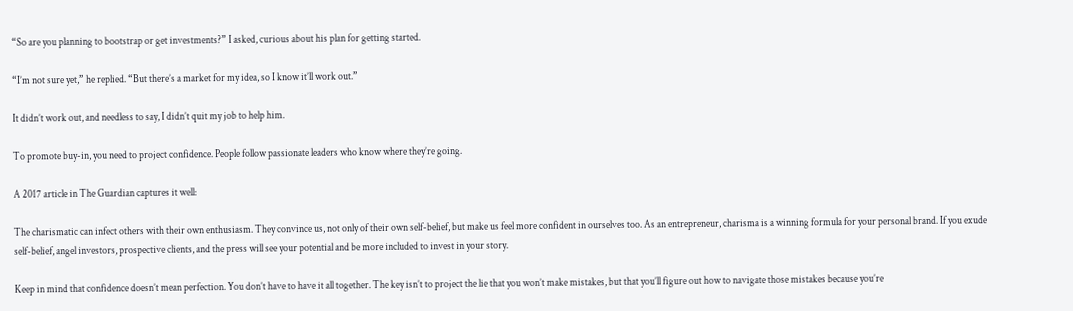“So are you planning to bootstrap or get investments?” I asked, curious about his plan for getting started.

“I’m not sure yet,” he replied. “But there’s a market for my idea, so I know it’ll work out.”

It didn’t work out, and needless to say, I didn’t quit my job to help him.

To promote buy-in, you need to project confidence. People follow passionate leaders who know where they’re going.

A 2017 article in The Guardian captures it well:

The charismatic can infect others with their own enthusiasm. They convince us, not only of their own self-belief, but make us feel more confident in ourselves too. As an entrepreneur, charisma is a winning formula for your personal brand. If you exude self-belief, angel investors, prospective clients, and the press will see your potential and be more included to invest in your story.

Keep in mind that confidence doesn’t mean perfection. You don’t have to have it all together. The key isn’t to project the lie that you won’t make mistakes, but that you’ll figure out how to navigate those mistakes because you’re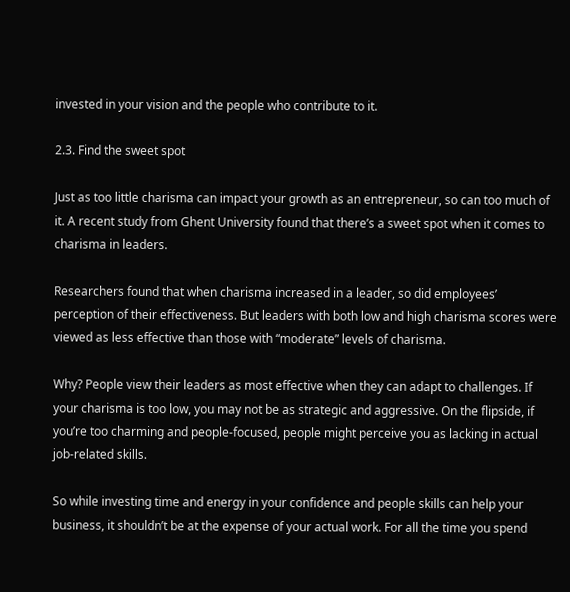invested in your vision and the people who contribute to it.

2.3. Find the sweet spot

Just as too little charisma can impact your growth as an entrepreneur, so can too much of it. A recent study from Ghent University found that there’s a sweet spot when it comes to charisma in leaders.

Researchers found that when charisma increased in a leader, so did employees’ perception of their effectiveness. But leaders with both low and high charisma scores were viewed as less effective than those with “moderate” levels of charisma.

Why? People view their leaders as most effective when they can adapt to challenges. If your charisma is too low, you may not be as strategic and aggressive. On the flipside, if you’re too charming and people-focused, people might perceive you as lacking in actual job-related skills.

So while investing time and energy in your confidence and people skills can help your business, it shouldn’t be at the expense of your actual work. For all the time you spend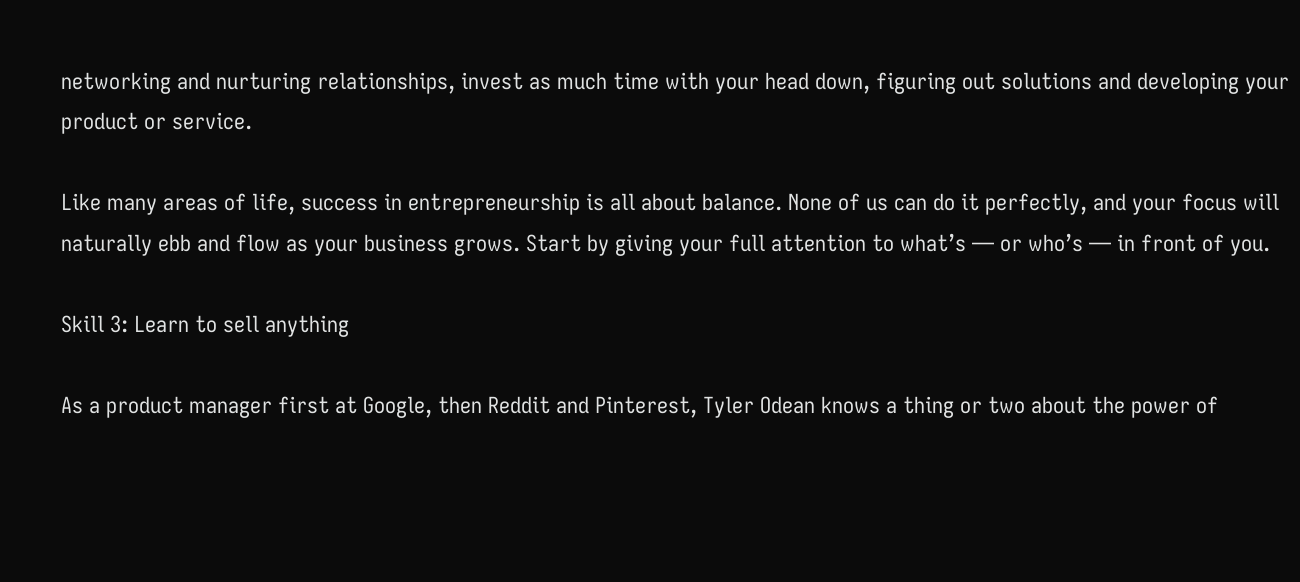networking and nurturing relationships, invest as much time with your head down, figuring out solutions and developing your product or service.

Like many areas of life, success in entrepreneurship is all about balance. None of us can do it perfectly, and your focus will naturally ebb and flow as your business grows. Start by giving your full attention to what’s — or who’s — in front of you.

Skill 3: Learn to sell anything

As a product manager first at Google, then Reddit and Pinterest, Tyler Odean knows a thing or two about the power of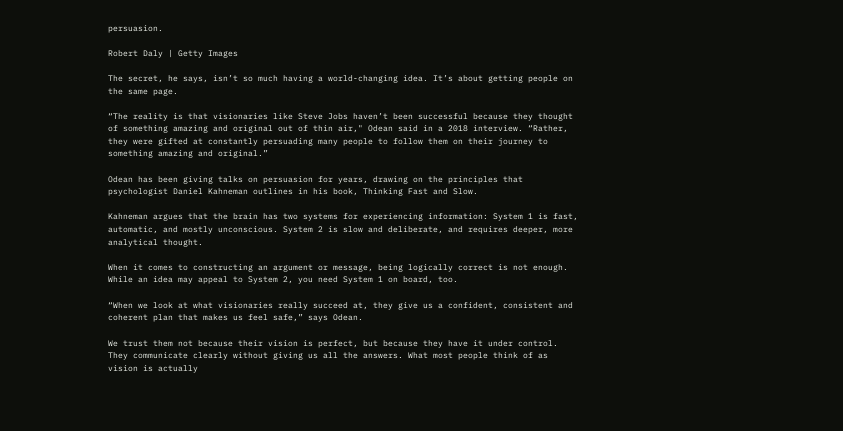persuasion.

Robert Daly | Getty Images

The secret, he says, isn’t so much having a world-changing idea. It’s about getting people on the same page.

“The reality is that visionaries like Steve Jobs haven’t been successful because they thought of something amazing and original out of thin air," Odean said in a 2018 interview. “Rather, they were gifted at constantly persuading many people to follow them on their journey to something amazing and original.”

Odean has been giving talks on persuasion for years, drawing on the principles that psychologist Daniel Kahneman outlines in his book, Thinking Fast and Slow.

Kahneman argues that the brain has two systems for experiencing information: System 1 is fast, automatic, and mostly unconscious. System 2 is slow and deliberate, and requires deeper, more analytical thought.

When it comes to constructing an argument or message, being logically correct is not enough. While an idea may appeal to System 2, you need System 1 on board, too.

“When we look at what visionaries really succeed at, they give us a confident, consistent and coherent plan that makes us feel safe,” says Odean.

We trust them not because their vision is perfect, but because they have it under control. They communicate clearly without giving us all the answers. What most people think of as vision is actually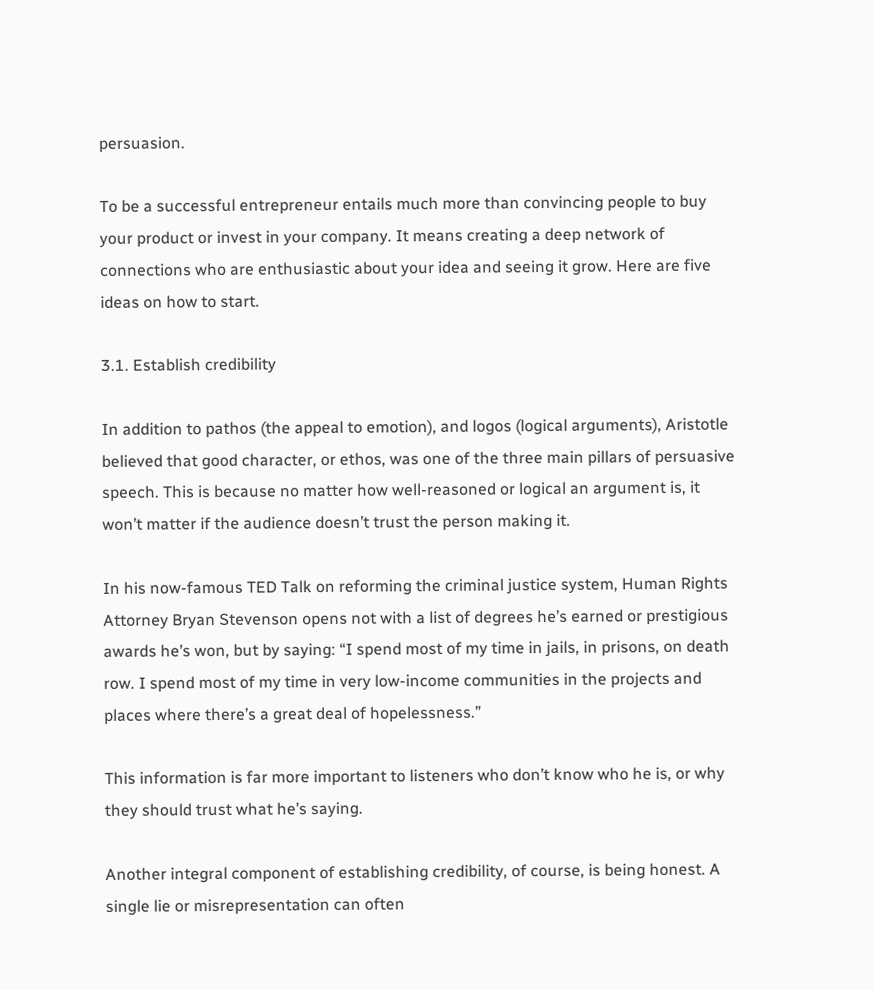persuasion.

To be a successful entrepreneur entails much more than convincing people to buy your product or invest in your company. It means creating a deep network of connections who are enthusiastic about your idea and seeing it grow. Here are five ideas on how to start.

3.1. Establish credibility

In addition to pathos (the appeal to emotion), and logos (logical arguments), Aristotle believed that good character, or ethos, was one of the three main pillars of persuasive speech. This is because no matter how well-reasoned or logical an argument is, it won’t matter if the audience doesn’t trust the person making it.

In his now-famous TED Talk on reforming the criminal justice system, Human Rights Attorney Bryan Stevenson opens not with a list of degrees he’s earned or prestigious awards he’s won, but by saying: “I spend most of my time in jails, in prisons, on death row. I spend most of my time in very low-income communities in the projects and places where there’s a great deal of hopelessness.”

This information is far more important to listeners who don’t know who he is, or why they should trust what he’s saying.

Another integral component of establishing credibility, of course, is being honest. A single lie or misrepresentation can often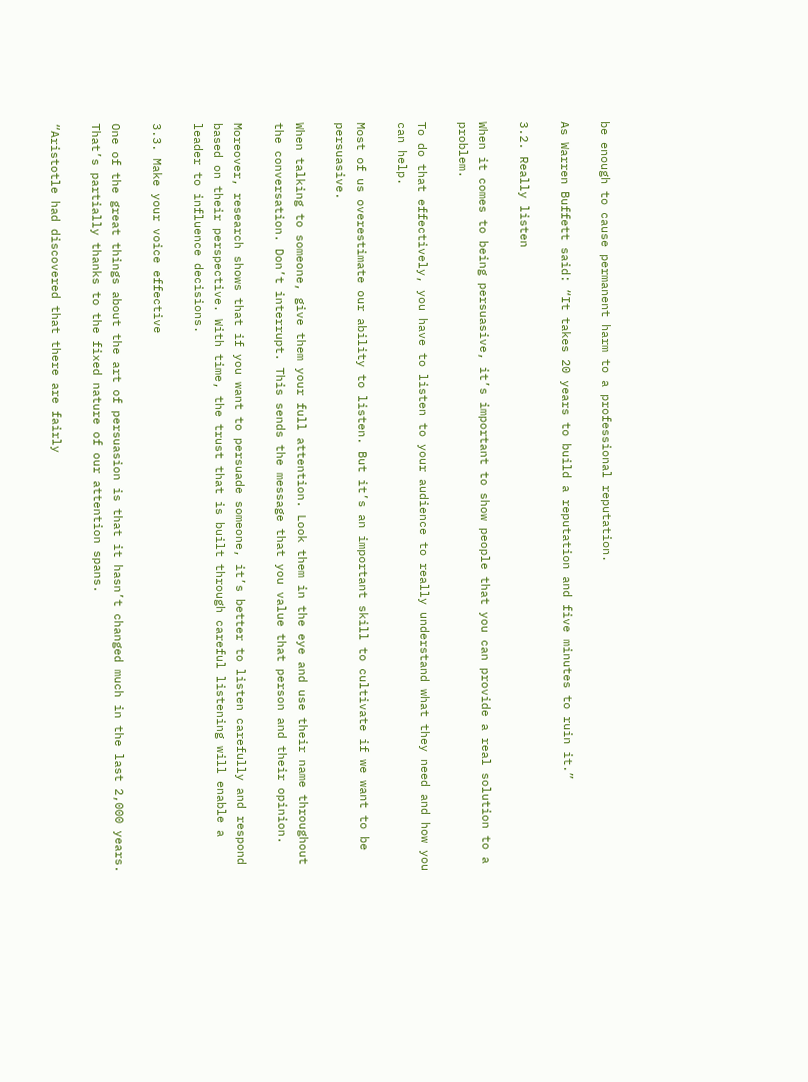be enough to cause permanent harm to a professional reputation.

As Warren Buffett said: “It takes 20 years to build a reputation and five minutes to ruin it.”

3.2. Really listen

When it comes to being persuasive, it’s important to show people that you can provide a real solution to a problem.

To do that effectively, you have to listen to your audience to really understand what they need and how you can help.

Most of us overestimate our ability to listen. But it’s an important skill to cultivate if we want to be persuasive.

When talking to someone, give them your full attention. Look them in the eye and use their name throughout the conversation. Don’t interrupt. This sends the message that you value that person and their opinion.

Moreover, research shows that if you want to persuade someone, it’s better to listen carefully and respond based on their perspective. With time, the trust that is built through careful listening will enable a leader to influence decisions.

3.3. Make your voice effective

One of the great things about the art of persuasion is that it hasn’t changed much in the last 2,000 years. That’s partially thanks to the fixed nature of our attention spans.

“Aristotle had discovered that there are fairly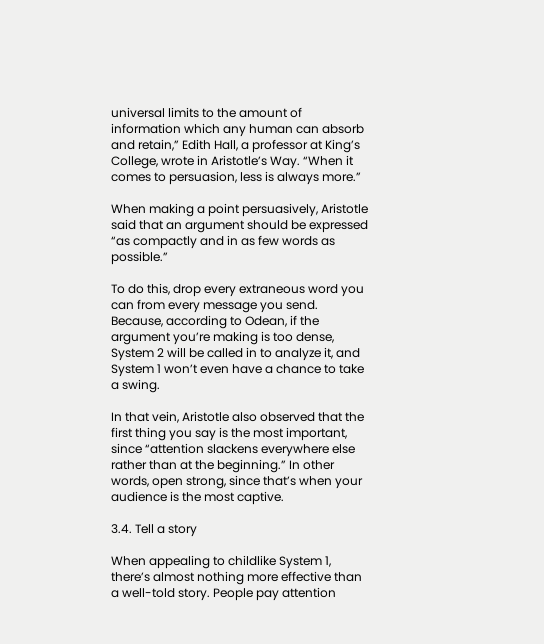universal limits to the amount of information which any human can absorb and retain,” Edith Hall, a professor at King’s College, wrote in Aristotle’s Way. “When it comes to persuasion, less is always more.”

When making a point persuasively, Aristotle said that an argument should be expressed “as compactly and in as few words as possible.”

To do this, drop every extraneous word you can from every message you send. Because, according to Odean, if the argument you’re making is too dense, System 2 will be called in to analyze it, and System 1 won’t even have a chance to take a swing.

In that vein, Aristotle also observed that the first thing you say is the most important, since “attention slackens everywhere else rather than at the beginning.” In other words, open strong, since that’s when your audience is the most captive.

3.4. Tell a story

When appealing to childlike System 1, there’s almost nothing more effective than a well-told story. People pay attention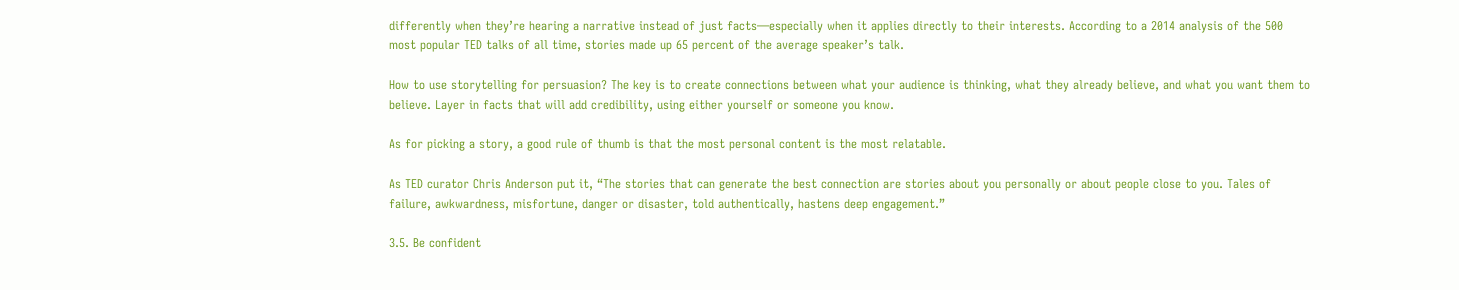differently when they’re hearing a narrative instead of just facts—especially when it applies directly to their interests. According to a 2014 analysis of the 500 most popular TED talks of all time, stories made up 65 percent of the average speaker’s talk.

How to use storytelling for persuasion? The key is to create connections between what your audience is thinking, what they already believe, and what you want them to believe. Layer in facts that will add credibility, using either yourself or someone you know.

As for picking a story, a good rule of thumb is that the most personal content is the most relatable.

As TED curator Chris Anderson put it, “The stories that can generate the best connection are stories about you personally or about people close to you. Tales of failure, awkwardness, misfortune, danger or disaster, told authentically, hastens deep engagement.”

3.5. Be confident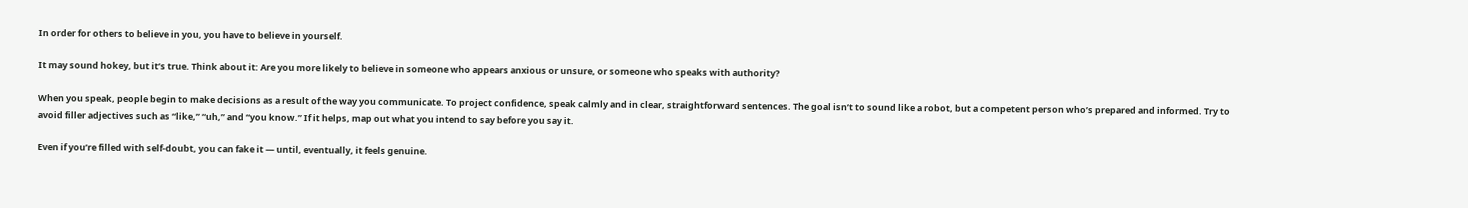In order for others to believe in you, you have to believe in yourself.

It may sound hokey, but it’s true. Think about it: Are you more likely to believe in someone who appears anxious or unsure, or someone who speaks with authority?

When you speak, people begin to make decisions as a result of the way you communicate. To project confidence, speak calmly and in clear, straightforward sentences. The goal isn’t to sound like a robot, but a competent person who’s prepared and informed. Try to avoid filler adjectives such as “like,” “uh,” and “you know.” If it helps, map out what you intend to say before you say it.

Even if you’re filled with self-doubt, you can fake it — until, eventually, it feels genuine.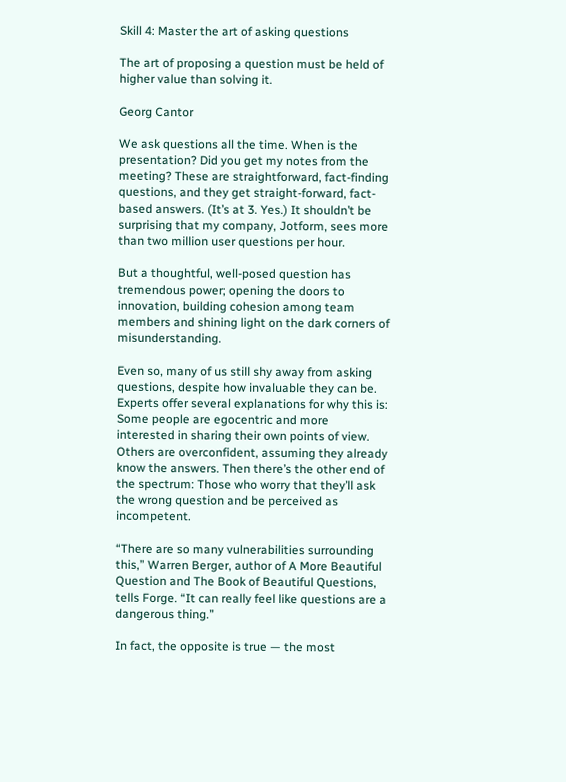Skill 4: Master the art of asking questions

The art of proposing a question must be held of higher value than solving it.

Georg Cantor

We ask questions all the time. When is the presentation? Did you get my notes from the meeting? These are straightforward, fact-finding questions, and they get straight-forward, fact-based answers. (It’s at 3. Yes.) It shouldn’t be surprising that my company, Jotform, sees more than two million user questions per hour.

But a thoughtful, well-posed question has tremendous power; opening the doors to innovation, building cohesion among team members and shining light on the dark corners of misunderstanding.

Even so, many of us still shy away from asking questions, despite how invaluable they can be. Experts offer several explanations for why this is: Some people are egocentric and more interested in sharing their own points of view. Others are overconfident, assuming they already know the answers. Then there’s the other end of the spectrum: Those who worry that they’ll ask the wrong question and be perceived as incompetent.

“There are so many vulnerabilities surrounding this,” Warren Berger, author of A More Beautiful Question and The Book of Beautiful Questions, tells Forge. “It can really feel like questions are a dangerous thing.”

In fact, the opposite is true — the most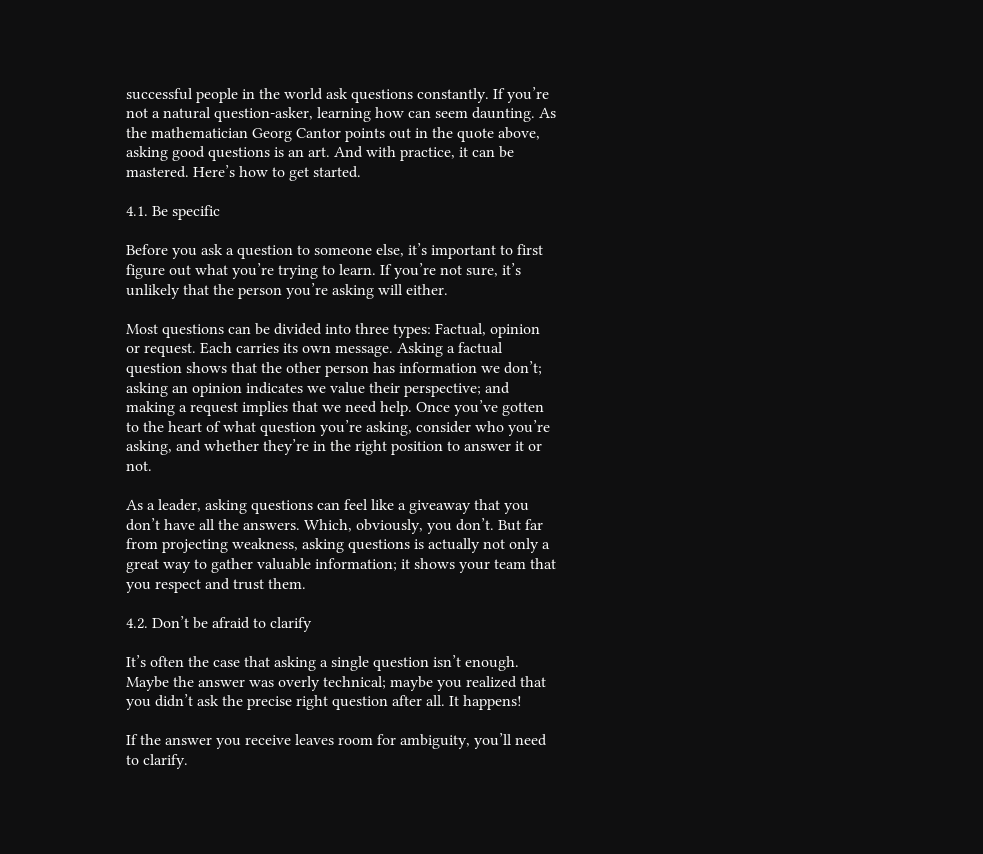successful people in the world ask questions constantly. If you’re not a natural question-asker, learning how can seem daunting. As the mathematician Georg Cantor points out in the quote above, asking good questions is an art. And with practice, it can be mastered. Here’s how to get started.

4.1. Be specific

Before you ask a question to someone else, it’s important to first figure out what you’re trying to learn. If you’re not sure, it’s unlikely that the person you’re asking will either.

Most questions can be divided into three types: Factual, opinion or request. Each carries its own message. Asking a factual question shows that the other person has information we don’t; asking an opinion indicates we value their perspective; and making a request implies that we need help. Once you’ve gotten to the heart of what question you’re asking, consider who you’re asking, and whether they’re in the right position to answer it or not.

As a leader, asking questions can feel like a giveaway that you don’t have all the answers. Which, obviously, you don’t. But far from projecting weakness, asking questions is actually not only a great way to gather valuable information; it shows your team that you respect and trust them.

4.2. Don’t be afraid to clarify

It’s often the case that asking a single question isn’t enough. Maybe the answer was overly technical; maybe you realized that you didn’t ask the precise right question after all. It happens!

If the answer you receive leaves room for ambiguity, you’ll need to clarify.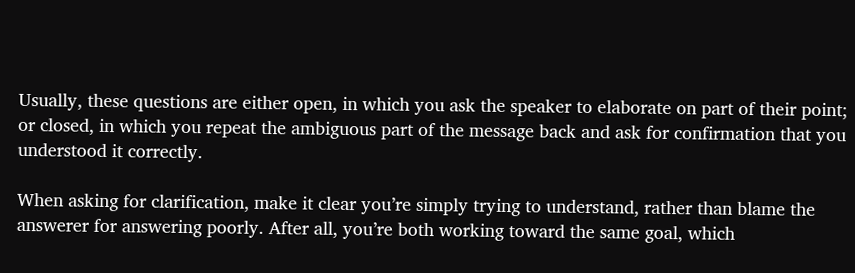Usually, these questions are either open, in which you ask the speaker to elaborate on part of their point; or closed, in which you repeat the ambiguous part of the message back and ask for confirmation that you understood it correctly.

When asking for clarification, make it clear you’re simply trying to understand, rather than blame the answerer for answering poorly. After all, you’re both working toward the same goal, which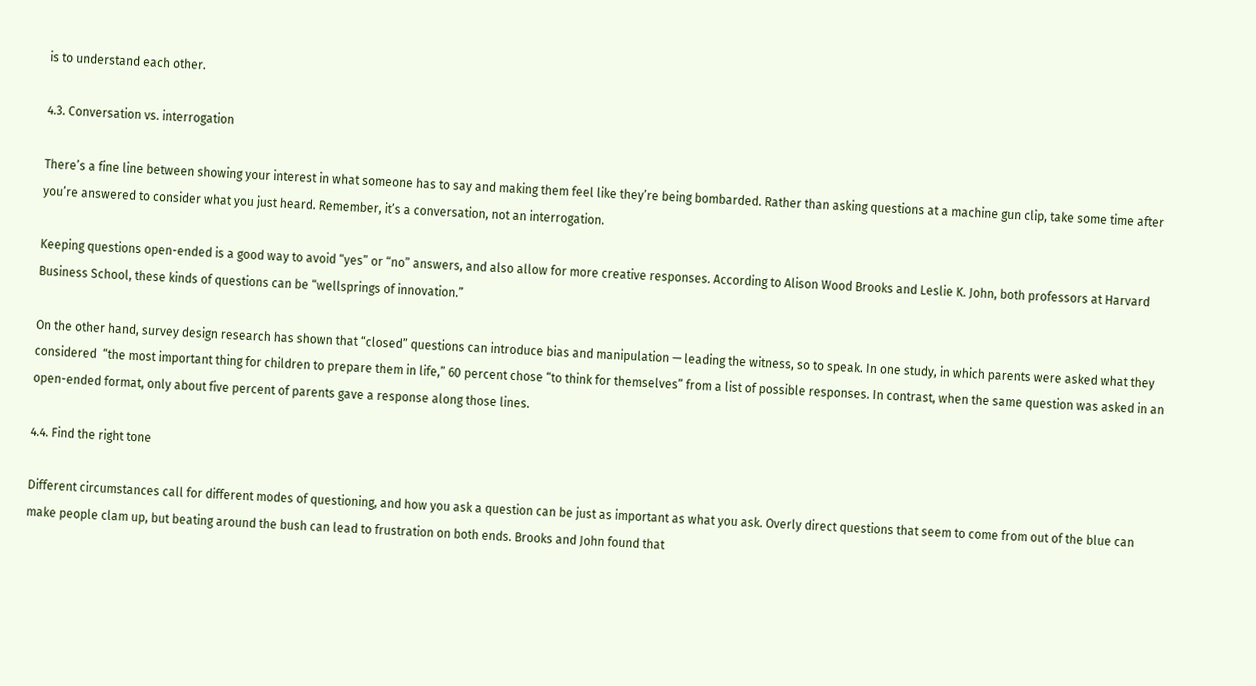is to understand each other.

4.3. Conversation vs. interrogation

There’s a fine line between showing your interest in what someone has to say and making them feel like they’re being bombarded. Rather than asking questions at a machine gun clip, take some time after you’re answered to consider what you just heard. Remember, it’s a conversation, not an interrogation.

Keeping questions open-ended is a good way to avoid “yes” or “no” answers, and also allow for more creative responses. According to Alison Wood Brooks and Leslie K. John, both professors at Harvard Business School, these kinds of questions can be “wellsprings of innovation.”

On the other hand, survey design research has shown that “closed” questions can introduce bias and manipulation — leading the witness, so to speak. In one study, in which parents were asked what they considered  “the most important thing for children to prepare them in life,” 60 percent chose “to think for themselves” from a list of possible responses. In contrast, when the same question was asked in an open-ended format, only about five percent of parents gave a response along those lines.

4.4. Find the right tone

Different circumstances call for different modes of questioning, and how you ask a question can be just as important as what you ask. Overly direct questions that seem to come from out of the blue can make people clam up, but beating around the bush can lead to frustration on both ends. Brooks and John found that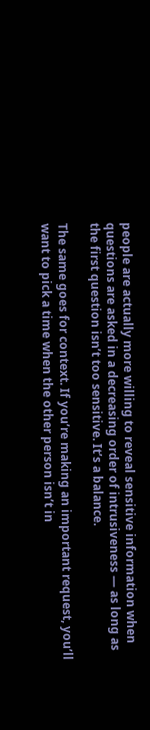people are actually more willing to reveal sensitive information when questions are asked in a decreasing order of intrusiveness — as long as the first question isn’t too sensitive. It’s a balance.

The same goes for context. If you’re making an important request, you’ll want to pick a time when the other person isn’t in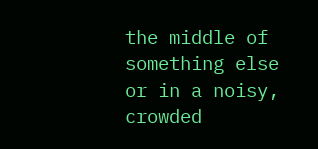the middle of something else or in a noisy, crowded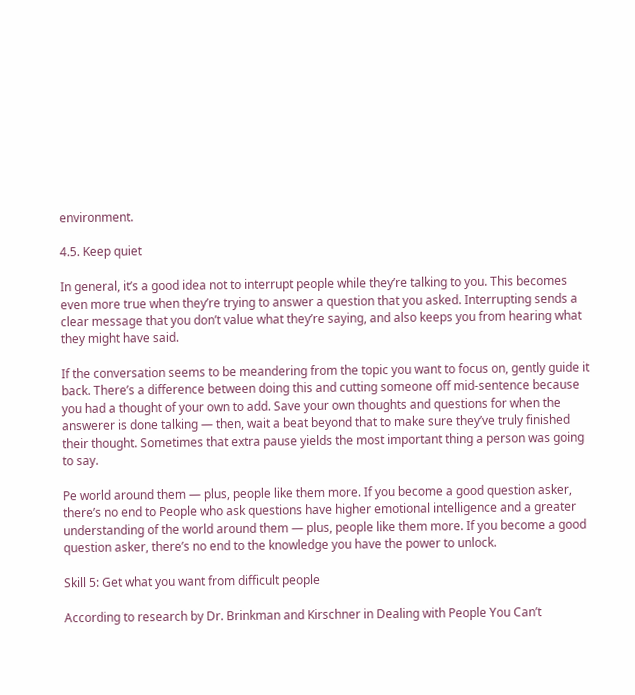environment.

4.5. Keep quiet

In general, it’s a good idea not to interrupt people while they’re talking to you. This becomes even more true when they’re trying to answer a question that you asked. Interrupting sends a clear message that you don’t value what they’re saying, and also keeps you from hearing what they might have said.

If the conversation seems to be meandering from the topic you want to focus on, gently guide it back. There’s a difference between doing this and cutting someone off mid-sentence because you had a thought of your own to add. Save your own thoughts and questions for when the answerer is done talking — then, wait a beat beyond that to make sure they’ve truly finished their thought. Sometimes that extra pause yields the most important thing a person was going to say.

Pe world around them — plus, people like them more. If you become a good question asker, there’s no end to People who ask questions have higher emotional intelligence and a greater understanding of the world around them — plus, people like them more. If you become a good question asker, there’s no end to the knowledge you have the power to unlock.

Skill 5: Get what you want from difficult people

According to research by Dr. Brinkman and Kirschner in Dealing with People You Can’t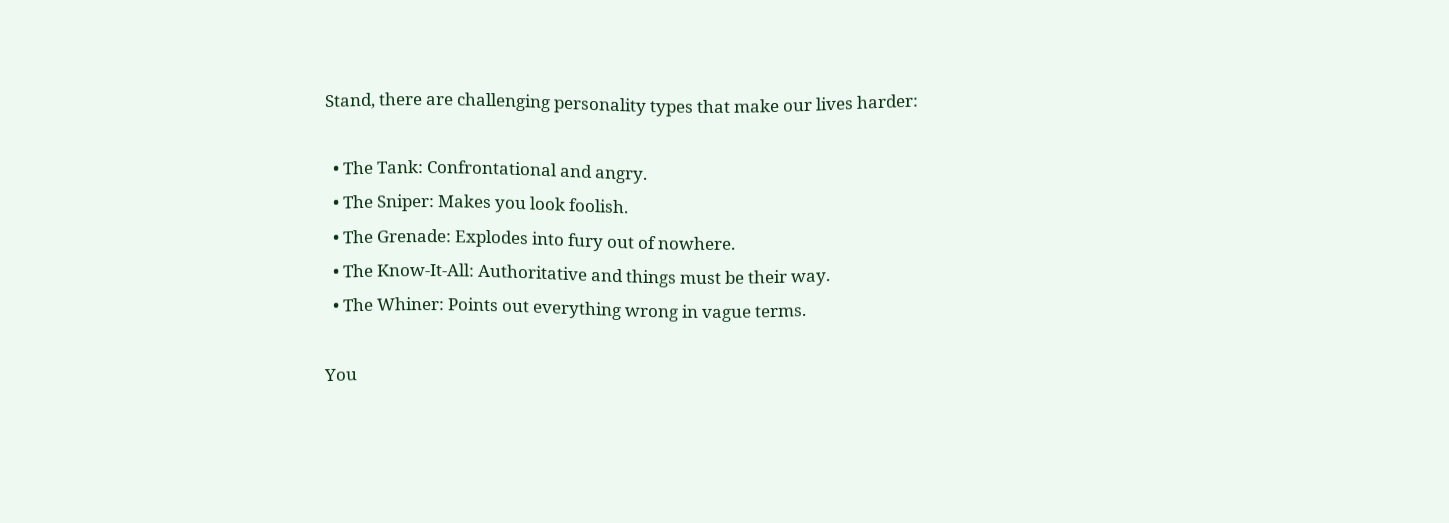Stand, there are challenging personality types that make our lives harder:

  • The Tank: Confrontational and angry.
  • The Sniper: Makes you look foolish.
  • The Grenade: Explodes into fury out of nowhere.
  • The Know-It-All: Authoritative and things must be their way.
  • The Whiner: Points out everything wrong in vague terms.

You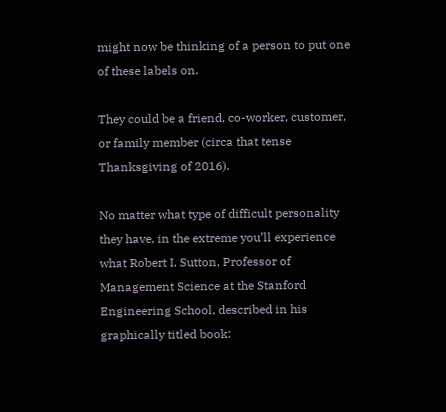might now be thinking of a person to put one of these labels on.

They could be a friend, co-worker, customer, or family member (circa that tense Thanksgiving of 2016).

No matter what type of difficult personality they have, in the extreme you’ll experience what Robert I. Sutton, Professor of Management Science at the Stanford Engineering School, described in his graphically titled book: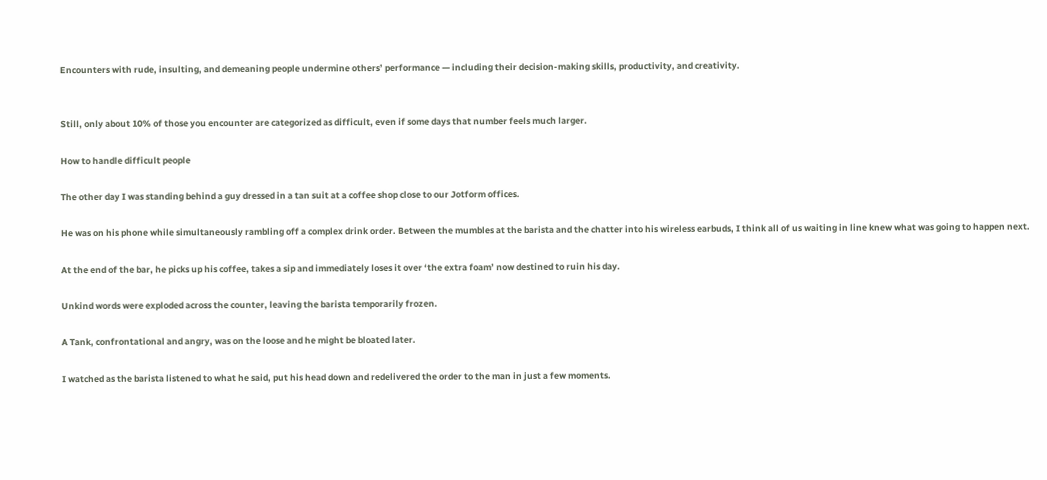Encounters with rude, insulting, and demeaning people undermine others’ performance — including their decision-making skills, productivity, and creativity.


Still, only about 10% of those you encounter are categorized as difficult, even if some days that number feels much larger.

How to handle difficult people

The other day I was standing behind a guy dressed in a tan suit at a coffee shop close to our Jotform offices.

He was on his phone while simultaneously rambling off a complex drink order. Between the mumbles at the barista and the chatter into his wireless earbuds, I think all of us waiting in line knew what was going to happen next.

At the end of the bar, he picks up his coffee, takes a sip and immediately loses it over ‘the extra foam’ now destined to ruin his day.

Unkind words were exploded across the counter, leaving the barista temporarily frozen.

A Tank, confrontational and angry, was on the loose and he might be bloated later.

I watched as the barista listened to what he said, put his head down and redelivered the order to the man in just a few moments.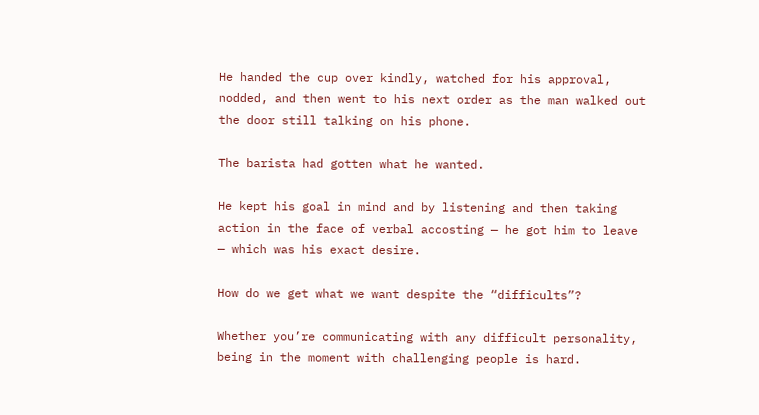He handed the cup over kindly, watched for his approval, nodded, and then went to his next order as the man walked out the door still talking on his phone.

The barista had gotten what he wanted.

He kept his goal in mind and by listening and then taking action in the face of verbal accosting — he got him to leave — which was his exact desire.

How do we get what we want despite the “difficults”?

Whether you’re communicating with any difficult personality, being in the moment with challenging people is hard.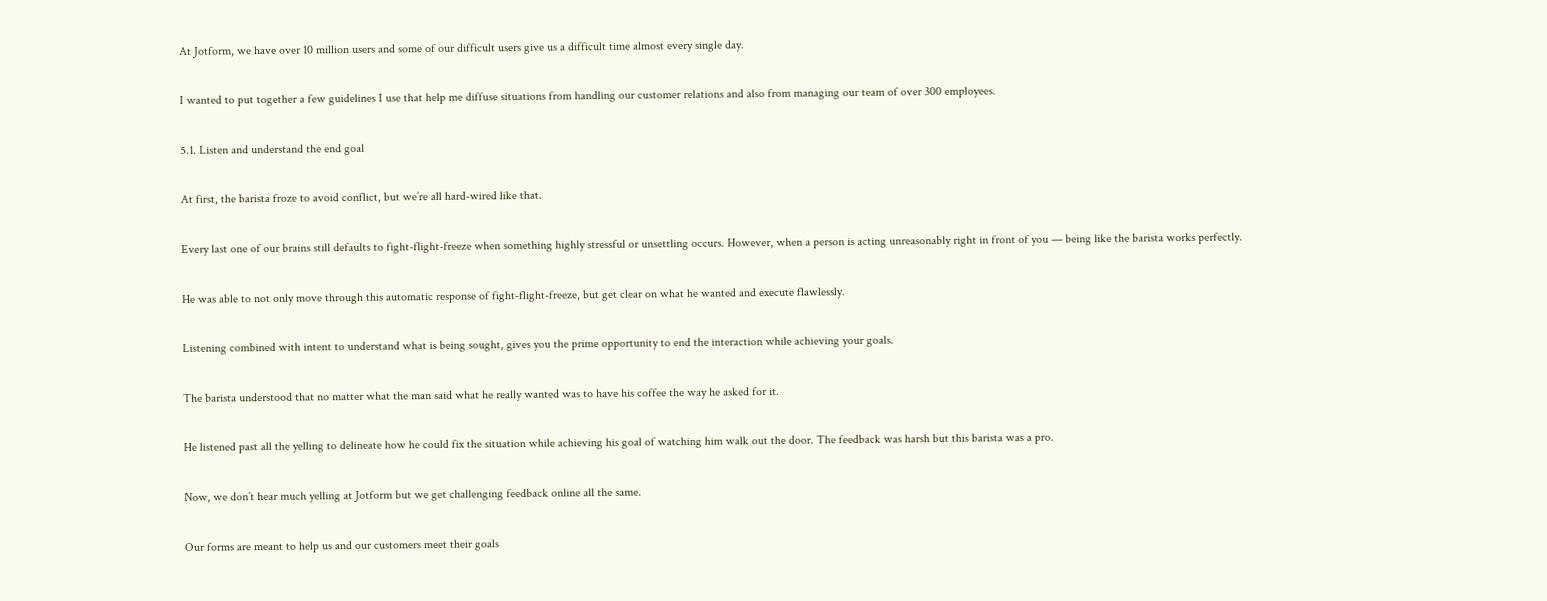At Jotform, we have over 10 million users and some of our difficult users give us a difficult time almost every single day.

I wanted to put together a few guidelines I use that help me diffuse situations from handling our customer relations and also from managing our team of over 300 employees.

5.1. Listen and understand the end goal

At first, the barista froze to avoid conflict, but we’re all hard-wired like that.

Every last one of our brains still defaults to fight-flight-freeze when something highly stressful or unsettling occurs. However, when a person is acting unreasonably right in front of you — being like the barista works perfectly.

He was able to not only move through this automatic response of fight-flight-freeze, but get clear on what he wanted and execute flawlessly.

Listening combined with intent to understand what is being sought, gives you the prime opportunity to end the interaction while achieving your goals.

The barista understood that no matter what the man said what he really wanted was to have his coffee the way he asked for it.

He listened past all the yelling to delineate how he could fix the situation while achieving his goal of watching him walk out the door. The feedback was harsh but this barista was a pro.

Now, we don’t hear much yelling at Jotform but we get challenging feedback online all the same.

Our forms are meant to help us and our customers meet their goals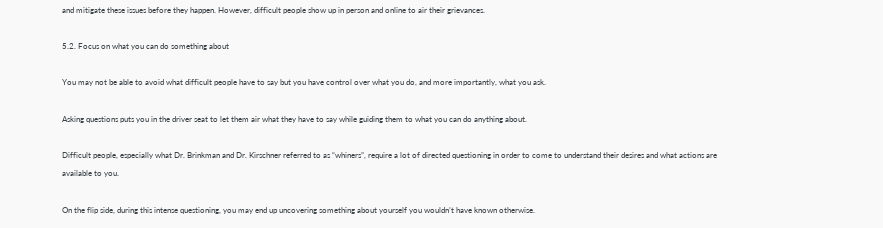and mitigate these issues before they happen. However, difficult people show up in person and online to air their grievances.

5.2. Focus on what you can do something about

You may not be able to avoid what difficult people have to say but you have control over what you do, and more importantly, what you ask.

Asking questions puts you in the driver seat to let them air what they have to say while guiding them to what you can do anything about.

Difficult people, especially what Dr. Brinkman and Dr. Kirschner referred to as “whiners”, require a lot of directed questioning in order to come to understand their desires and what actions are available to you.

On the flip side, during this intense questioning, you may end up uncovering something about yourself you wouldn’t have known otherwise.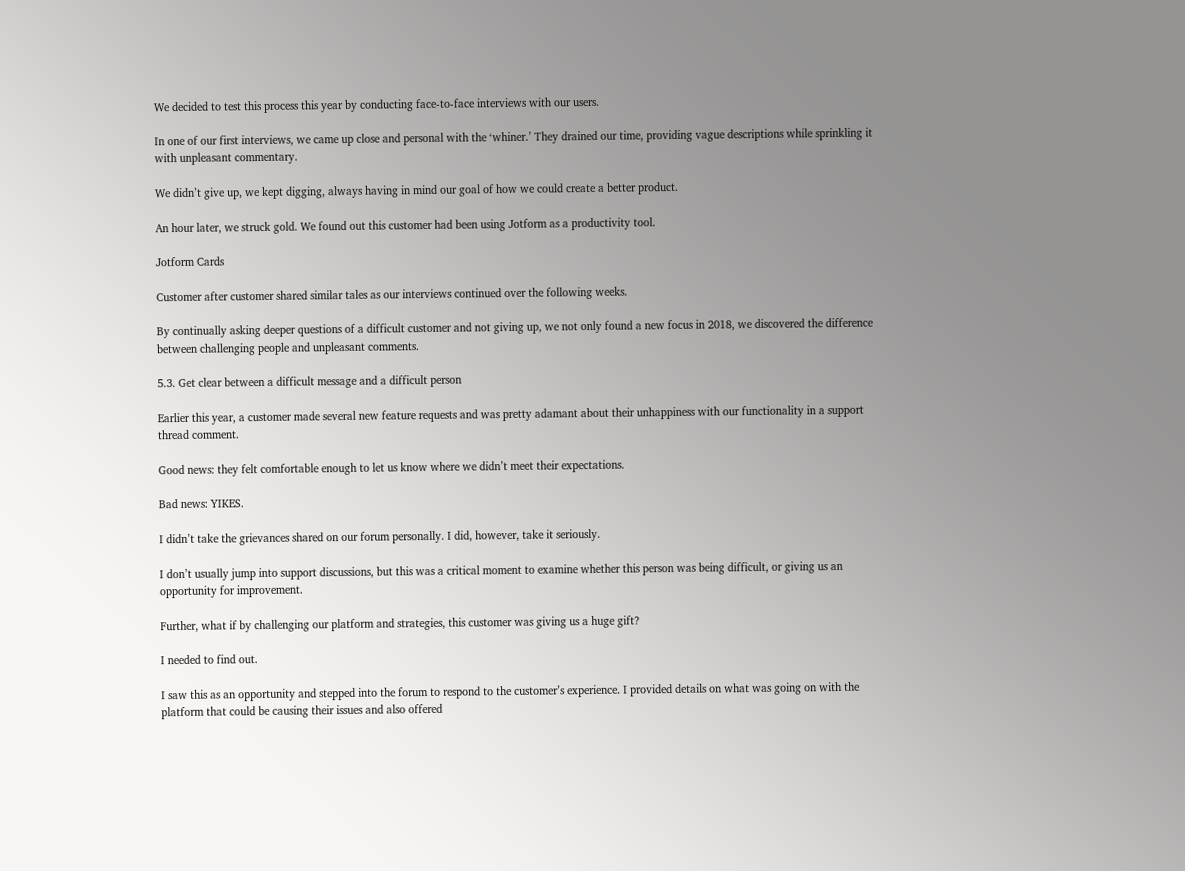We decided to test this process this year by conducting face-to-face interviews with our users.

In one of our first interviews, we came up close and personal with the ‘whiner.’ They drained our time, providing vague descriptions while sprinkling it with unpleasant commentary.

We didn’t give up, we kept digging, always having in mind our goal of how we could create a better product.

An hour later, we struck gold. We found out this customer had been using Jotform as a productivity tool.

Jotform Cards

Customer after customer shared similar tales as our interviews continued over the following weeks.

By continually asking deeper questions of a difficult customer and not giving up, we not only found a new focus in 2018, we discovered the difference between challenging people and unpleasant comments.

5.3. Get clear between a difficult message and a difficult person

Earlier this year, a customer made several new feature requests and was pretty adamant about their unhappiness with our functionality in a support thread comment.

Good news: they felt comfortable enough to let us know where we didn’t meet their expectations.

Bad news: YIKES.

I didn’t take the grievances shared on our forum personally. I did, however, take it seriously.

I don’t usually jump into support discussions, but this was a critical moment to examine whether this person was being difficult, or giving us an opportunity for improvement.

Further, what if by challenging our platform and strategies, this customer was giving us a huge gift?

I needed to find out.

I saw this as an opportunity and stepped into the forum to respond to the customer’s experience. I provided details on what was going on with the platform that could be causing their issues and also offered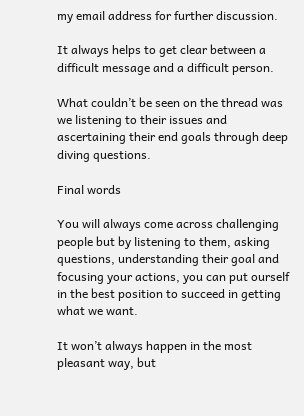my email address for further discussion.

It always helps to get clear between a difficult message and a difficult person.

What couldn’t be seen on the thread was we listening to their issues and ascertaining their end goals through deep diving questions.

Final words

You will always come across challenging people but by listening to them, asking questions, understanding their goal and focusing your actions, you can put ourself in the best position to succeed in getting what we want.

It won’t always happen in the most pleasant way, but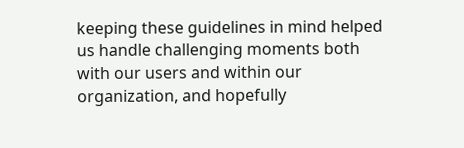keeping these guidelines in mind helped us handle challenging moments both with our users and within our organization, and hopefully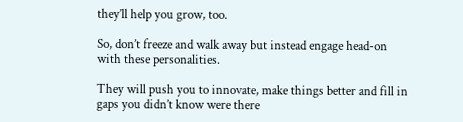they’ll help you grow, too.

So, don’t freeze and walk away but instead engage head-on with these personalities.

They will push you to innovate, make things better and fill in gaps you didn’t know were there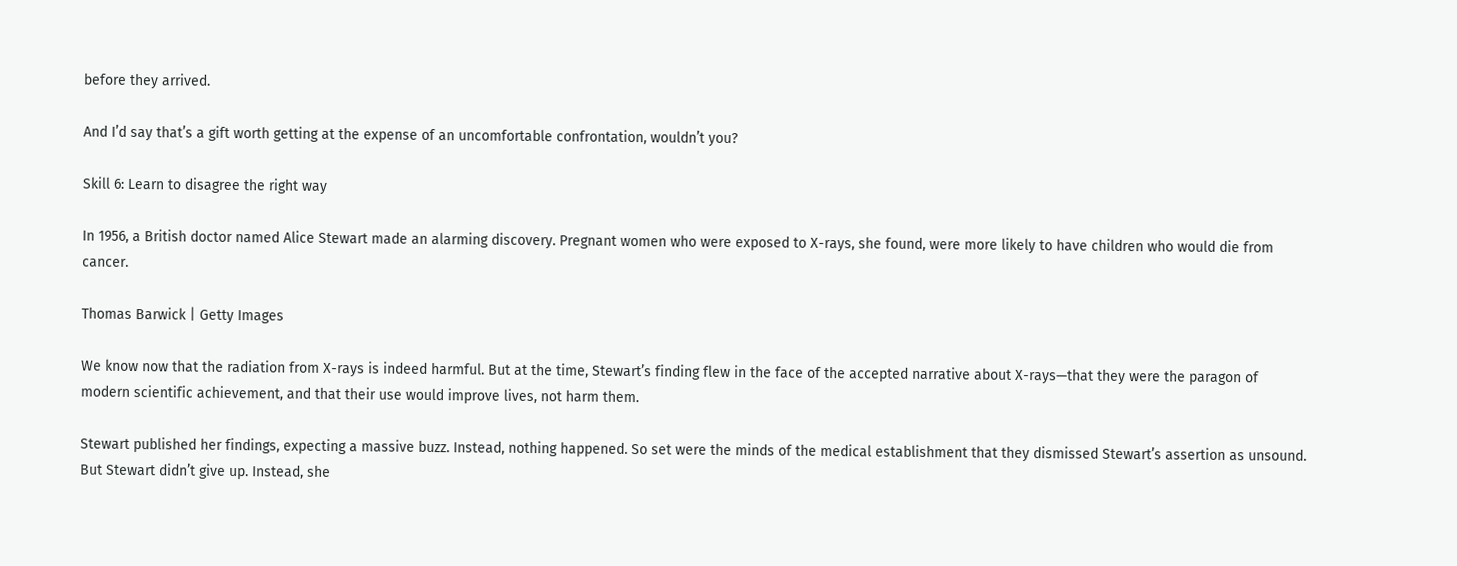before they arrived.

And I’d say that’s a gift worth getting at the expense of an uncomfortable confrontation, wouldn’t you?

Skill 6: Learn to disagree the right way

In 1956, a British doctor named Alice Stewart made an alarming discovery. Pregnant women who were exposed to X-rays, she found, were more likely to have children who would die from cancer.

Thomas Barwick | Getty Images

We know now that the radiation from X-rays is indeed harmful. But at the time, Stewart’s finding flew in the face of the accepted narrative about X-rays—that they were the paragon of modern scientific achievement, and that their use would improve lives, not harm them.

Stewart published her findings, expecting a massive buzz. Instead, nothing happened. So set were the minds of the medical establishment that they dismissed Stewart’s assertion as unsound. But Stewart didn’t give up. Instead, she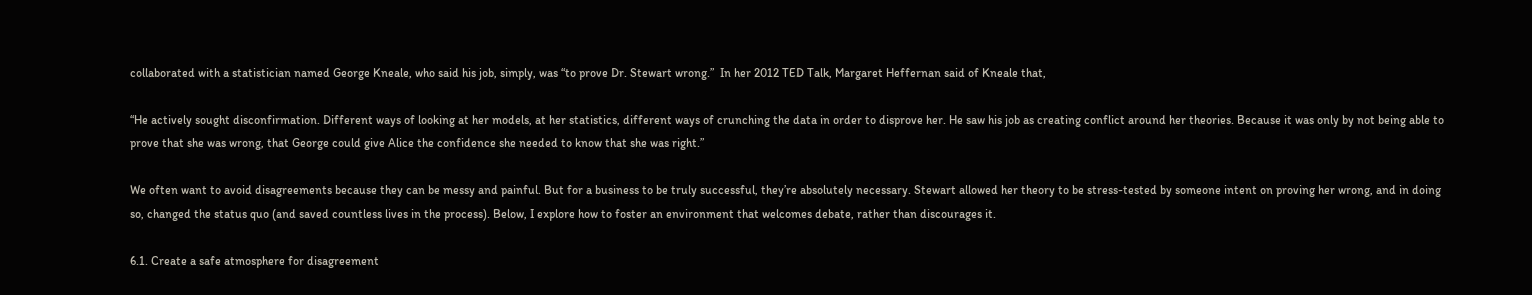collaborated with a statistician named George Kneale, who said his job, simply, was “to prove Dr. Stewart wrong.”  In her 2012 TED Talk, Margaret Heffernan said of Kneale that,

“He actively sought disconfirmation. Different ways of looking at her models, at her statistics, different ways of crunching the data in order to disprove her. He saw his job as creating conflict around her theories. Because it was only by not being able to prove that she was wrong, that George could give Alice the confidence she needed to know that she was right.”

We often want to avoid disagreements because they can be messy and painful. But for a business to be truly successful, they’re absolutely necessary. Stewart allowed her theory to be stress-tested by someone intent on proving her wrong, and in doing so, changed the status quo (and saved countless lives in the process). Below, I explore how to foster an environment that welcomes debate, rather than discourages it.

6.1. Create a safe atmosphere for disagreement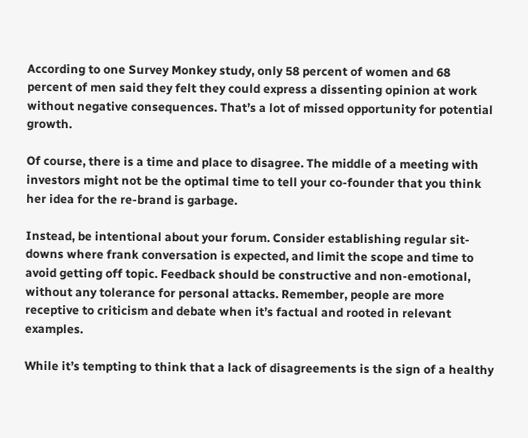According to one Survey Monkey study, only 58 percent of women and 68 percent of men said they felt they could express a dissenting opinion at work without negative consequences. That’s a lot of missed opportunity for potential growth.

Of course, there is a time and place to disagree. The middle of a meeting with investors might not be the optimal time to tell your co-founder that you think her idea for the re-brand is garbage.

Instead, be intentional about your forum. Consider establishing regular sit-downs where frank conversation is expected, and limit the scope and time to avoid getting off topic. Feedback should be constructive and non-emotional, without any tolerance for personal attacks. Remember, people are more receptive to criticism and debate when it’s factual and rooted in relevant examples.

While it’s tempting to think that a lack of disagreements is the sign of a healthy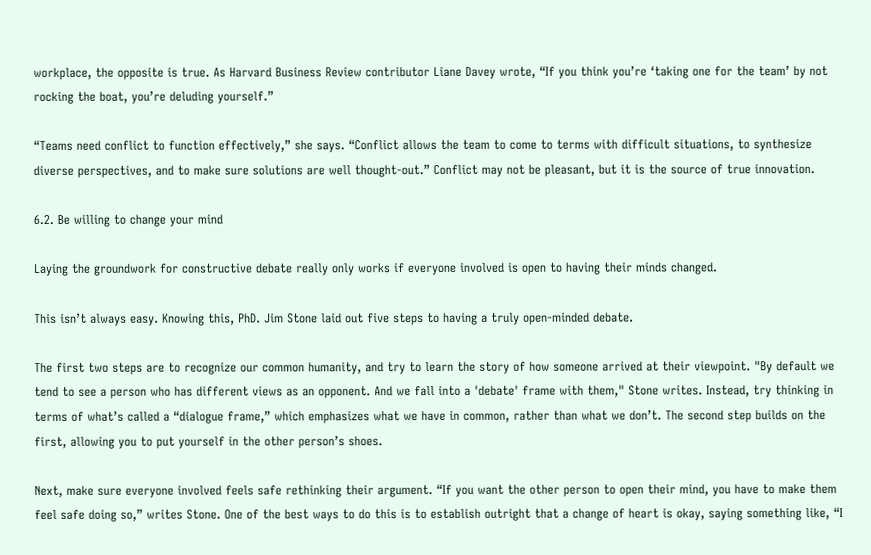workplace, the opposite is true. As Harvard Business Review contributor Liane Davey wrote, “If you think you’re ‘taking one for the team’ by not rocking the boat, you’re deluding yourself.”

“Teams need conflict to function effectively,” she says. “Conflict allows the team to come to terms with difficult situations, to synthesize diverse perspectives, and to make sure solutions are well thought-out.” Conflict may not be pleasant, but it is the source of true innovation.

6.2. Be willing to change your mind

Laying the groundwork for constructive debate really only works if everyone involved is open to having their minds changed.

This isn’t always easy. Knowing this, PhD. Jim Stone laid out five steps to having a truly open-minded debate.

The first two steps are to recognize our common humanity, and try to learn the story of how someone arrived at their viewpoint. "By default we tend to see a person who has different views as an opponent. And we fall into a 'debate' frame with them," Stone writes. Instead, try thinking in terms of what’s called a “dialogue frame,” which emphasizes what we have in common, rather than what we don’t. The second step builds on the first, allowing you to put yourself in the other person’s shoes.

Next, make sure everyone involved feels safe rethinking their argument. “If you want the other person to open their mind, you have to make them feel safe doing so,” writes Stone. One of the best ways to do this is to establish outright that a change of heart is okay, saying something like, “I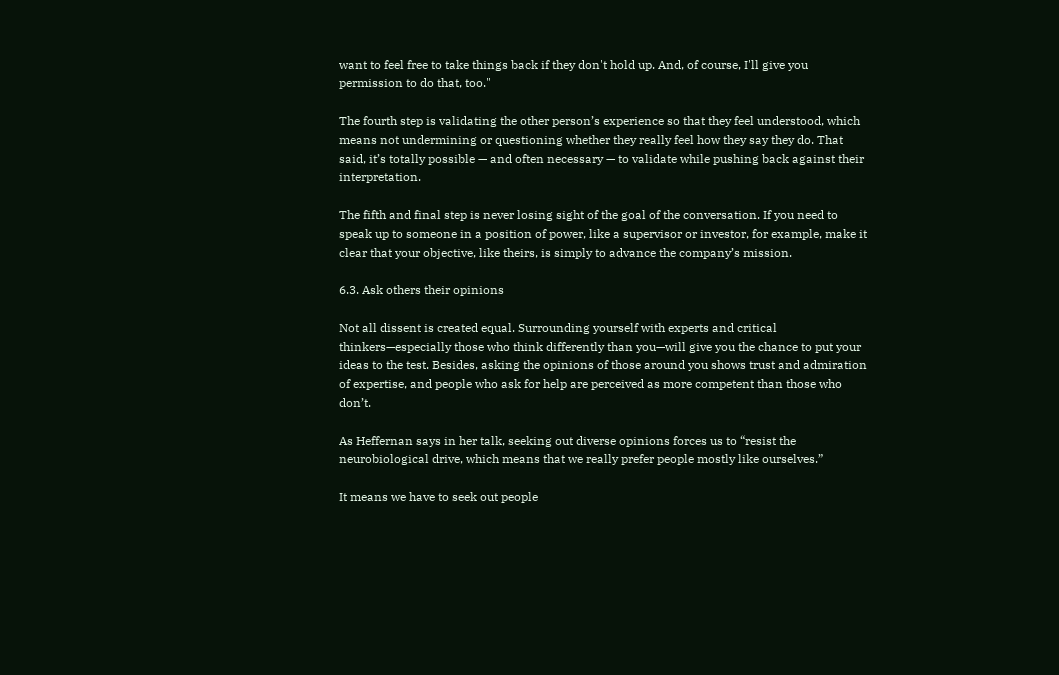want to feel free to take things back if they don't hold up. And, of course, I'll give you permission to do that, too."

The fourth step is validating the other person’s experience so that they feel understood, which means not undermining or questioning whether they really feel how they say they do. That said, it’s totally possible — and often necessary — to validate while pushing back against their interpretation.

The fifth and final step is never losing sight of the goal of the conversation. If you need to speak up to someone in a position of power, like a supervisor or investor, for example, make it clear that your objective, like theirs, is simply to advance the company’s mission.

6.3. Ask others their opinions

Not all dissent is created equal. Surrounding yourself with experts and critical thinkers—especially those who think differently than you—will give you the chance to put your ideas to the test. Besides, asking the opinions of those around you shows trust and admiration of expertise, and people who ask for help are perceived as more competent than those who don’t.

As Heffernan says in her talk, seeking out diverse opinions forces us to “resist the neurobiological drive, which means that we really prefer people mostly like ourselves.”

It means we have to seek out people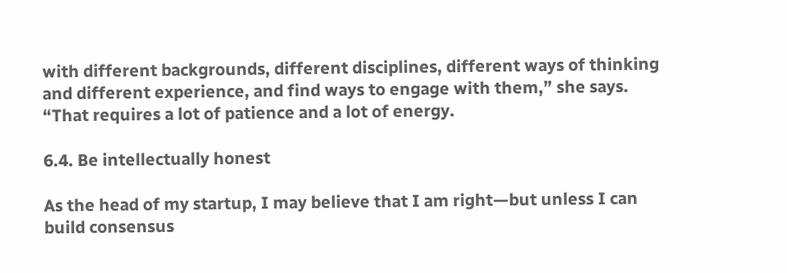with different backgrounds, different disciplines, different ways of thinking and different experience, and find ways to engage with them,” she says. “That requires a lot of patience and a lot of energy.

6.4. Be intellectually honest

As the head of my startup, I may believe that I am right—but unless I can build consensus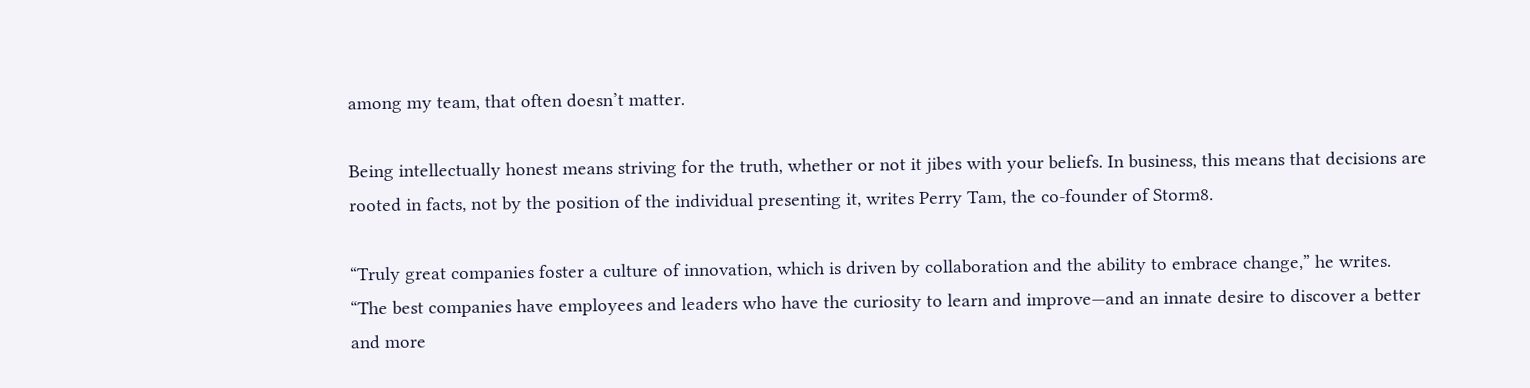among my team, that often doesn’t matter.

Being intellectually honest means striving for the truth, whether or not it jibes with your beliefs. In business, this means that decisions are rooted in facts, not by the position of the individual presenting it, writes Perry Tam, the co-founder of Storm8.

“Truly great companies foster a culture of innovation, which is driven by collaboration and the ability to embrace change,” he writes. “The best companies have employees and leaders who have the curiosity to learn and improve—and an innate desire to discover a better and more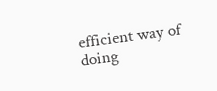efficient way of doing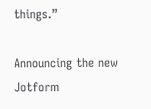things.”

Announcing the new Jotform